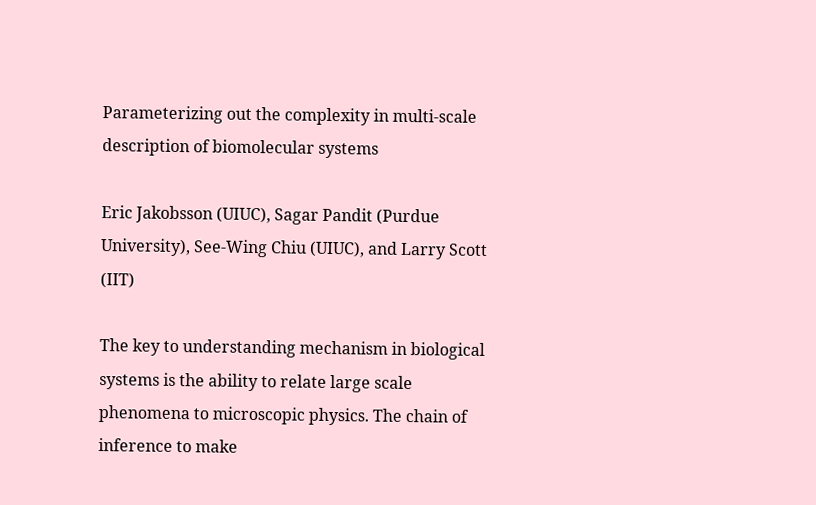Parameterizing out the complexity in multi-scale description of biomolecular systems

Eric Jakobsson (UIUC), Sagar Pandit (Purdue University), See-Wing Chiu (UIUC), and Larry Scott (IIT)

The key to understanding mechanism in biological systems is the ability to relate large scale phenomena to microscopic physics. The chain of inference to make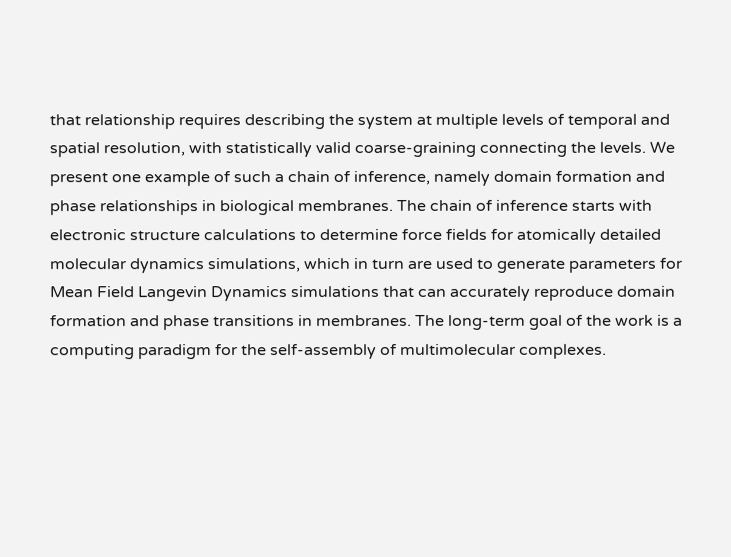that relationship requires describing the system at multiple levels of temporal and spatial resolution, with statistically valid coarse-graining connecting the levels. We present one example of such a chain of inference, namely domain formation and phase relationships in biological membranes. The chain of inference starts with electronic structure calculations to determine force fields for atomically detailed molecular dynamics simulations, which in turn are used to generate parameters for Mean Field Langevin Dynamics simulations that can accurately reproduce domain formation and phase transitions in membranes. The long-term goal of the work is a computing paradigm for the self-assembly of multimolecular complexes.